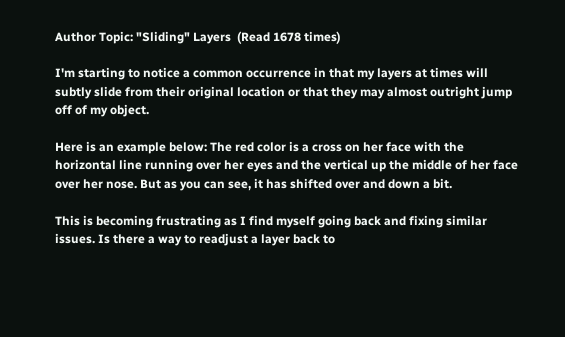Author Topic: "Sliding" Layers  (Read 1678 times)

I'm starting to notice a common occurrence in that my layers at times will subtly slide from their original location or that they may almost outright jump off of my object.

Here is an example below: The red color is a cross on her face with the horizontal line running over her eyes and the vertical up the middle of her face over her nose. But as you can see, it has shifted over and down a bit.

This is becoming frustrating as I find myself going back and fixing similar issues. Is there a way to readjust a layer back to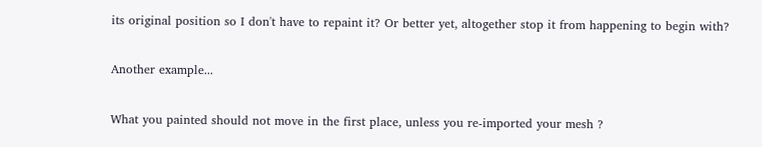its original position so I don't have to repaint it? Or better yet, altogether stop it from happening to begin with?

Another example...

What you painted should not move in the first place, unless you re-imported your mesh ?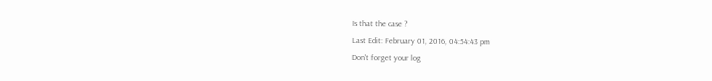Is that the case ?
Last Edit: February 01, 2016, 04:54:43 pm
Don't forget your log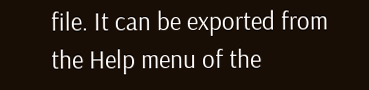file. It can be exported from the Help menu of the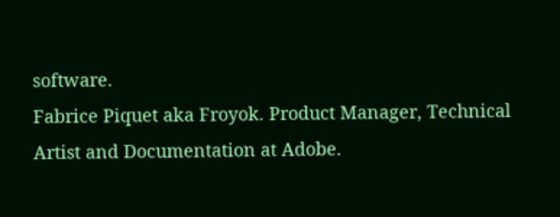software.
Fabrice Piquet aka Froyok. Product Manager, Technical Artist and Documentation at Adobe.